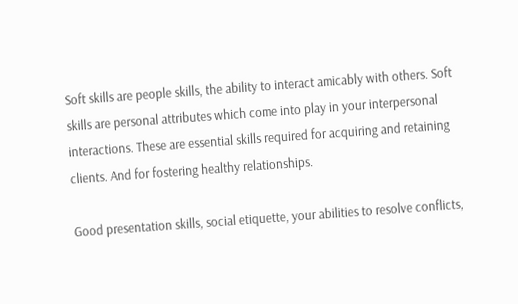Soft skills are people skills, the ability to interact amicably with others. Soft skills are personal attributes which come into play in your interpersonal interactions. These are essential skills required for acquiring and retaining clients. And for fostering healthy relationships.

Good presentation skills, social etiquette, your abilities to resolve conflicts,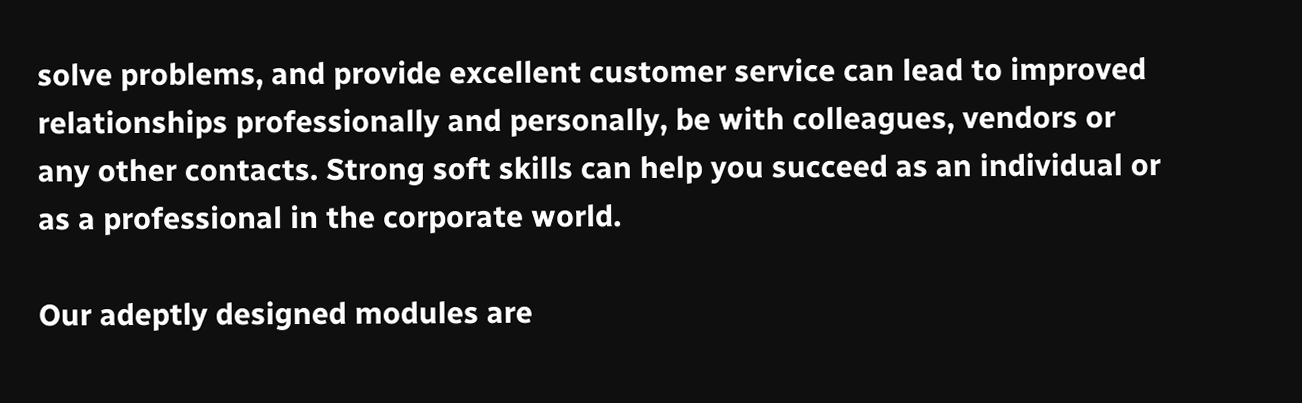solve problems, and provide excellent customer service can lead to improved relationships professionally and personally, be with colleagues, vendors or any other contacts. Strong soft skills can help you succeed as an individual or as a professional in the corporate world.

Our adeptly designed modules are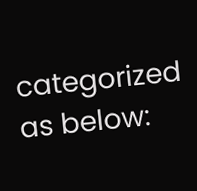categorized as below: